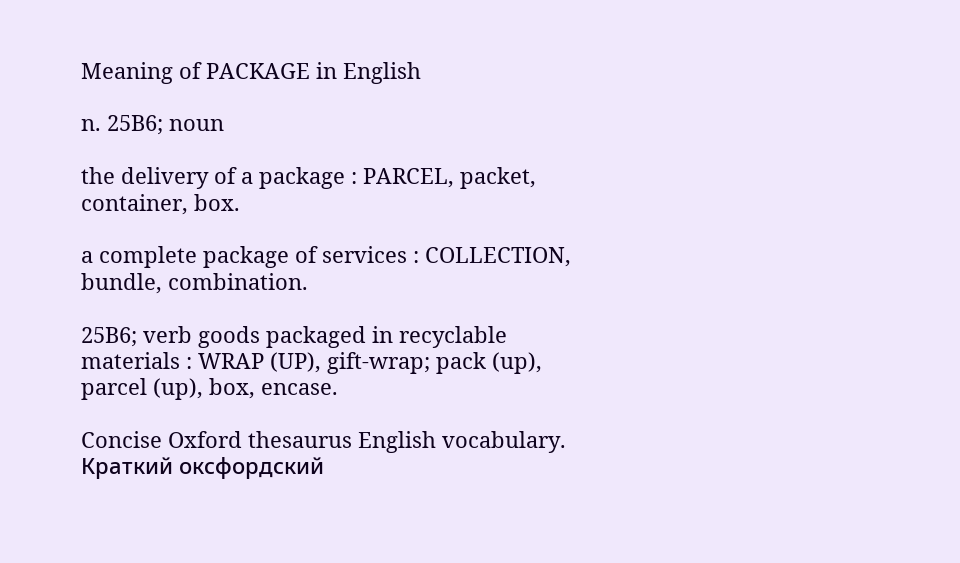Meaning of PACKAGE in English

n. 25B6; noun

the delivery of a package : PARCEL, packet, container, box.

a complete package of services : COLLECTION, bundle, combination.

25B6; verb goods packaged in recyclable materials : WRAP (UP), gift-wrap; pack (up), parcel (up), box, encase.

Concise Oxford thesaurus English vocabulary.      Краткий оксфордский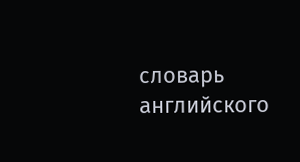словарь английского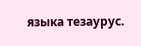языка тезаурус.